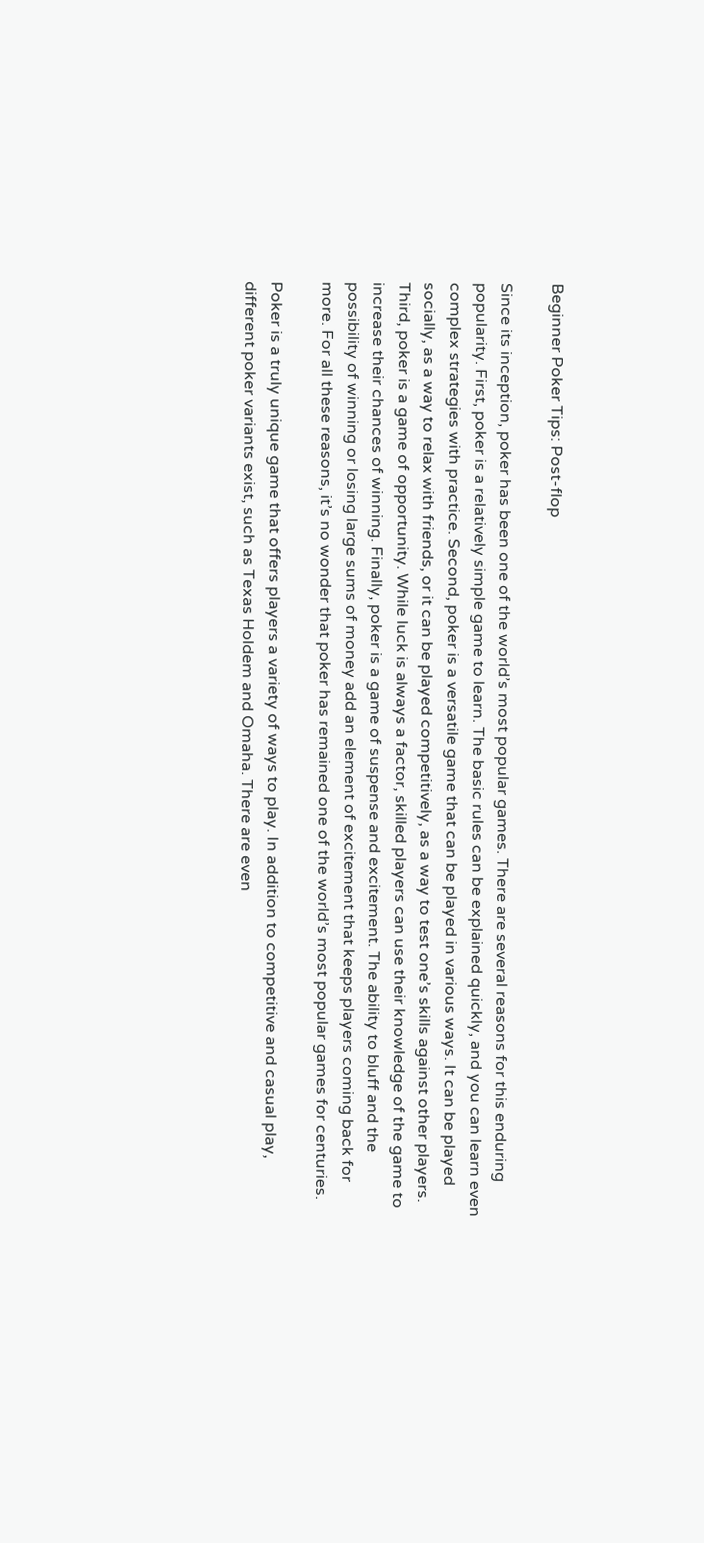Beginner Poker Tips: Post-flop

Since its inception, poker has been one of the world’s most popular games. There are several reasons for this enduring popularity. First, poker is a relatively simple game to learn. The basic rules can be explained quickly, and you can learn even complex strategies with practice. Second, poker is a versatile game that can be played in various ways. It can be played socially, as a way to relax with friends, or it can be played competitively, as a way to test one’s skills against other players. Third, poker is a game of opportunity. While luck is always a factor, skilled players can use their knowledge of the game to increase their chances of winning. Finally, poker is a game of suspense and excitement. The ability to bluff and the possibility of winning or losing large sums of money add an element of excitement that keeps players coming back for more. For all these reasons, it’s no wonder that poker has remained one of the world’s most popular games for centuries.

Poker is a truly unique game that offers players a variety of ways to play. In addition to competitive and casual play, different poker variants exist, such as Texas Holdem and Omaha. There are even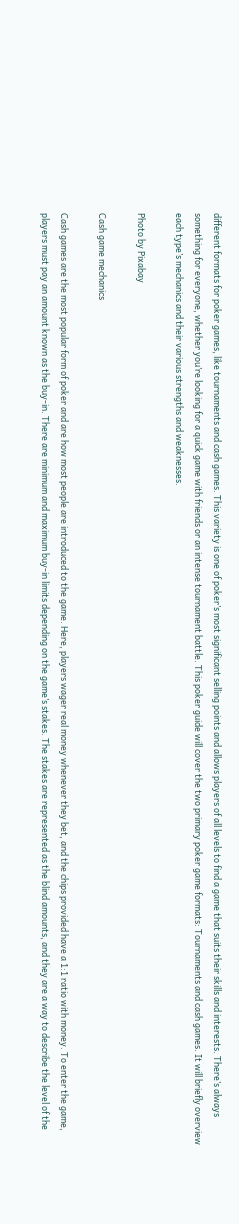different formats for poker games, like tournaments and cash games. This variety is one of poker’s most significant selling points and allows players of all levels to find a game that suits their skills and interests. There’s always something for everyone, whether you’re looking for a quick game with friends or an intense tournament battle. This poker guide will cover the two primary poker game formats: Tournaments and cash games. It will briefly overview each type’s mechanics and their various strengths and weaknesses.

Photo by Pixabay

Cash game mechanics

Cash games are the most popular form of poker and are how most people are introduced to the game. Here, players wager real money whenever they bet, and the chips provided have a 1:1 ratio with money. To enter the game, players must pay an amount known as the buy-in. There are minimum and maximum buy-in limits depending on the game’s stakes. The stakes are represented as the blind amounts, and they are a way to describe the level of the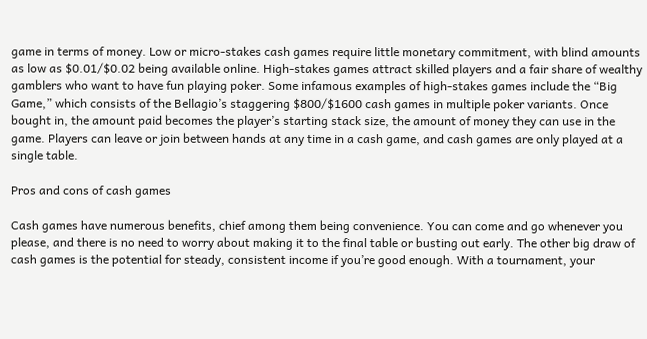game in terms of money. Low or micro-stakes cash games require little monetary commitment, with blind amounts as low as $0.01/$0.02 being available online. High-stakes games attract skilled players and a fair share of wealthy gamblers who want to have fun playing poker. Some infamous examples of high-stakes games include the “Big Game,” which consists of the Bellagio’s staggering $800/$1600 cash games in multiple poker variants. Once bought in, the amount paid becomes the player’s starting stack size, the amount of money they can use in the game. Players can leave or join between hands at any time in a cash game, and cash games are only played at a single table.

Pros and cons of cash games

Cash games have numerous benefits, chief among them being convenience. You can come and go whenever you please, and there is no need to worry about making it to the final table or busting out early. The other big draw of cash games is the potential for steady, consistent income if you’re good enough. With a tournament, your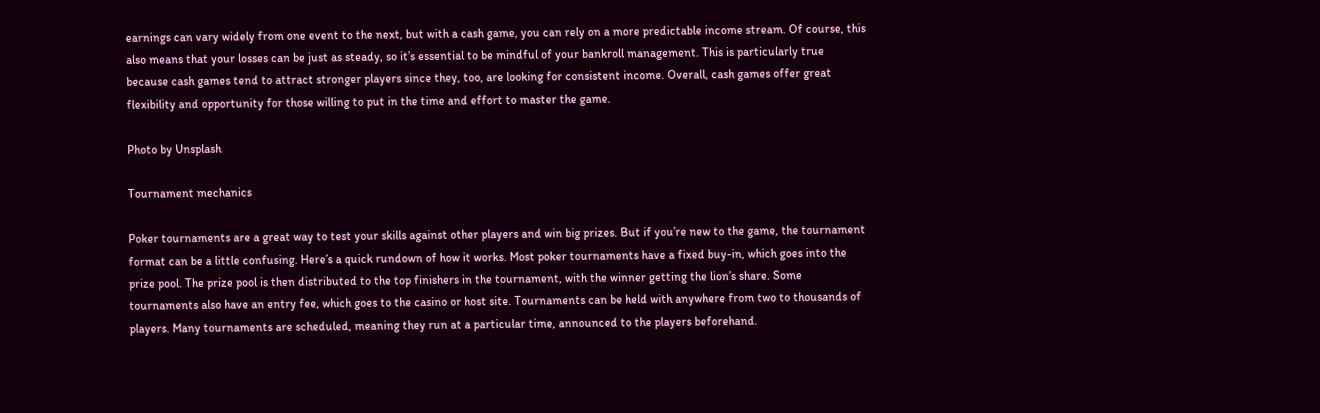earnings can vary widely from one event to the next, but with a cash game, you can rely on a more predictable income stream. Of course, this also means that your losses can be just as steady, so it’s essential to be mindful of your bankroll management. This is particularly true because cash games tend to attract stronger players since they, too, are looking for consistent income. Overall, cash games offer great flexibility and opportunity for those willing to put in the time and effort to master the game.

Photo by Unsplash

Tournament mechanics

Poker tournaments are a great way to test your skills against other players and win big prizes. But if you’re new to the game, the tournament format can be a little confusing. Here’s a quick rundown of how it works. Most poker tournaments have a fixed buy-in, which goes into the prize pool. The prize pool is then distributed to the top finishers in the tournament, with the winner getting the lion’s share. Some tournaments also have an entry fee, which goes to the casino or host site. Tournaments can be held with anywhere from two to thousands of players. Many tournaments are scheduled, meaning they run at a particular time, announced to the players beforehand.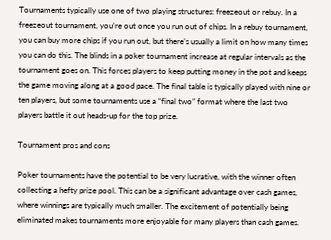Tournaments typically use one of two playing structures: freezeout or rebuy. In a freezeout tournament, you’re out once you run out of chips. In a rebuy tournament, you can buy more chips if you run out, but there’s usually a limit on how many times you can do this. The blinds in a poker tournament increase at regular intervals as the tournament goes on. This forces players to keep putting money in the pot and keeps the game moving along at a good pace. The final table is typically played with nine or ten players, but some tournaments use a “final two” format where the last two players battle it out heads-up for the top prize.

Tournament pros and cons

Poker tournaments have the potential to be very lucrative, with the winner often collecting a hefty prize pool. This can be a significant advantage over cash games, where winnings are typically much smaller. The excitement of potentially being eliminated makes tournaments more enjoyable for many players than cash games.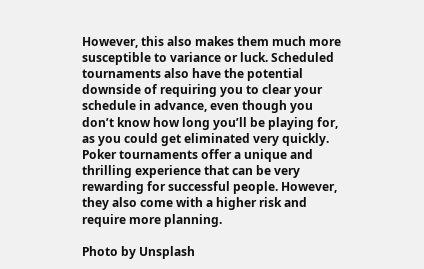However, this also makes them much more susceptible to variance or luck. Scheduled tournaments also have the potential downside of requiring you to clear your schedule in advance, even though you don’t know how long you’ll be playing for, as you could get eliminated very quickly. Poker tournaments offer a unique and thrilling experience that can be very rewarding for successful people. However, they also come with a higher risk and require more planning.

Photo by Unsplash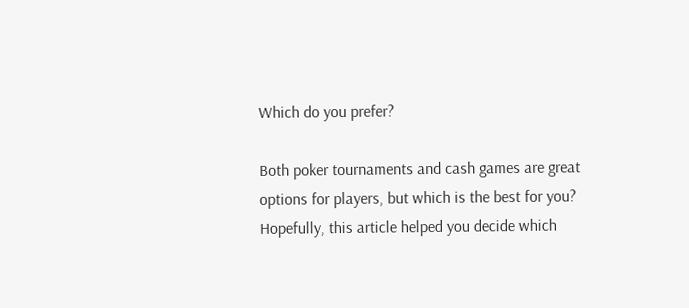Which do you prefer?

Both poker tournaments and cash games are great options for players, but which is the best for you? Hopefully, this article helped you decide which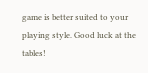game is better suited to your playing style. Good luck at the tables!